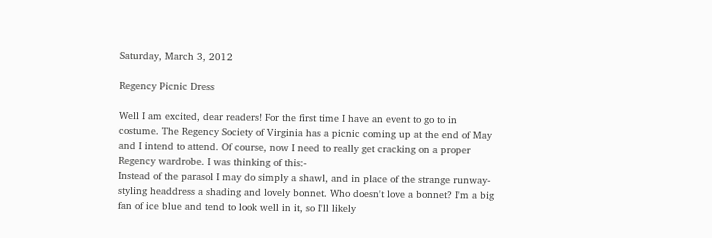Saturday, March 3, 2012

Regency Picnic Dress

Well I am excited, dear readers! For the first time I have an event to go to in costume. The Regency Society of Virginia has a picnic coming up at the end of May and I intend to attend. Of course, now I need to really get cracking on a proper Regency wardrobe. I was thinking of this:-
Instead of the parasol I may do simply a shawl, and in place of the strange runway-styling headdress a shading and lovely bonnet. Who doesn't love a bonnet? I'm a big fan of ice blue and tend to look well in it, so I'll likely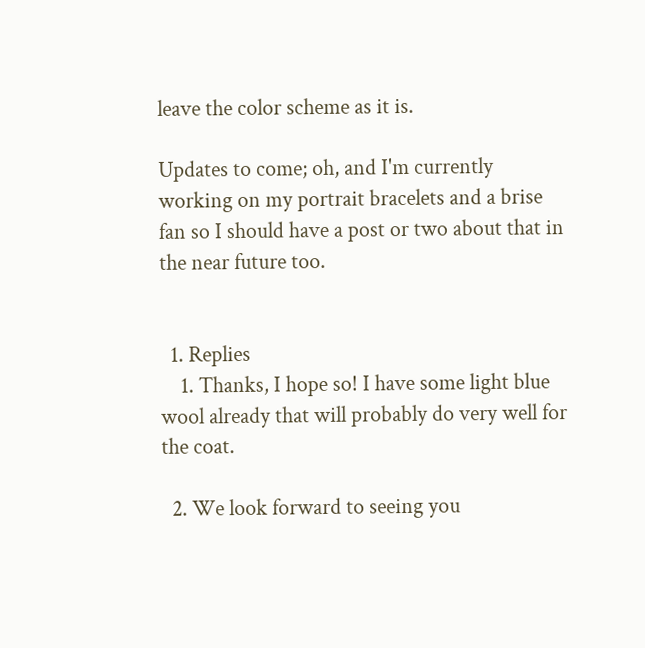leave the color scheme as it is.

Updates to come; oh, and I'm currently working on my portrait bracelets and a brise fan so I should have a post or two about that in the near future too.


  1. Replies
    1. Thanks, I hope so! I have some light blue wool already that will probably do very well for the coat.

  2. We look forward to seeing you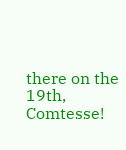there on the 19th, Comtesse!